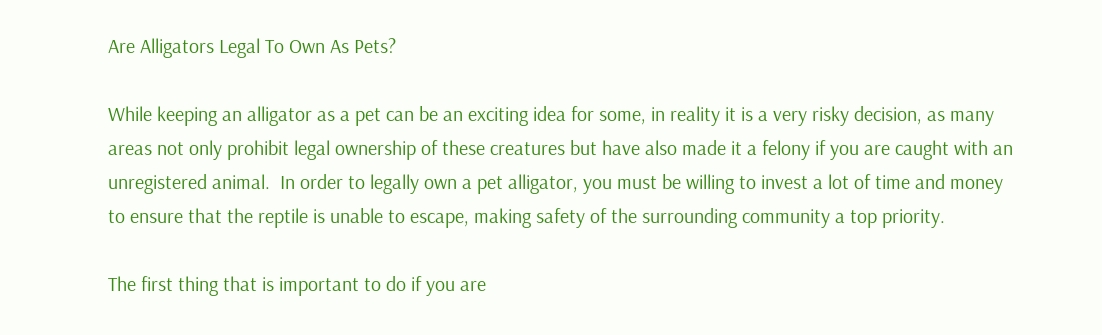Are Alligators Legal To Own As Pets?

While keeping an alligator as a pet can be an exciting idea for some, in reality it is a very risky decision, as many areas not only prohibit legal ownership of these creatures but have also made it a felony if you are caught with an unregistered animal.  In order to legally own a pet alligator, you must be willing to invest a lot of time and money to ensure that the reptile is unable to escape, making safety of the surrounding community a top priority.

The first thing that is important to do if you are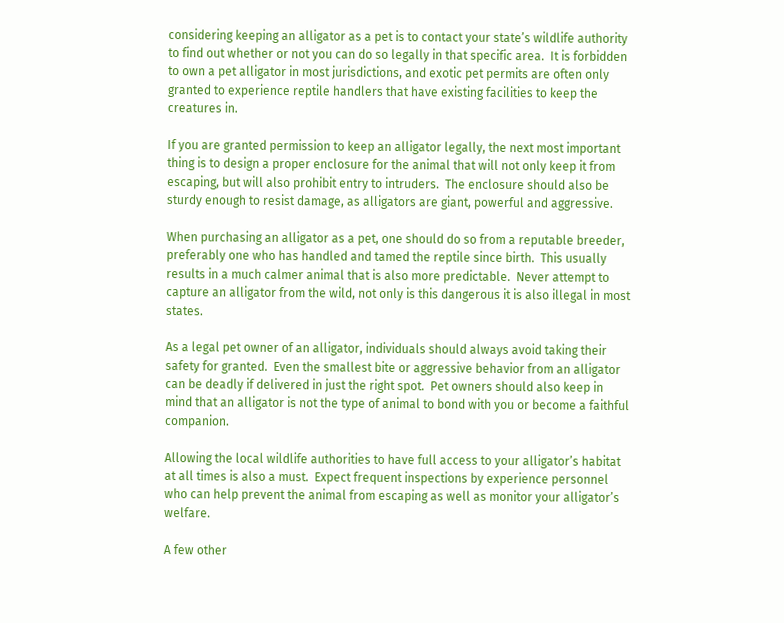considering keeping an alligator as a pet is to contact your state’s wildlife authority to find out whether or not you can do so legally in that specific area.  It is forbidden to own a pet alligator in most jurisdictions, and exotic pet permits are often only granted to experience reptile handlers that have existing facilities to keep the creatures in.

If you are granted permission to keep an alligator legally, the next most important thing is to design a proper enclosure for the animal that will not only keep it from escaping, but will also prohibit entry to intruders.  The enclosure should also be sturdy enough to resist damage, as alligators are giant, powerful and aggressive.

When purchasing an alligator as a pet, one should do so from a reputable breeder, preferably one who has handled and tamed the reptile since birth.  This usually results in a much calmer animal that is also more predictable.  Never attempt to capture an alligator from the wild, not only is this dangerous it is also illegal in most states.

As a legal pet owner of an alligator, individuals should always avoid taking their safety for granted.  Even the smallest bite or aggressive behavior from an alligator can be deadly if delivered in just the right spot.  Pet owners should also keep in mind that an alligator is not the type of animal to bond with you or become a faithful companion.

Allowing the local wildlife authorities to have full access to your alligator’s habitat at all times is also a must.  Expect frequent inspections by experience personnel who can help prevent the animal from escaping as well as monitor your alligator’s welfare.

A few other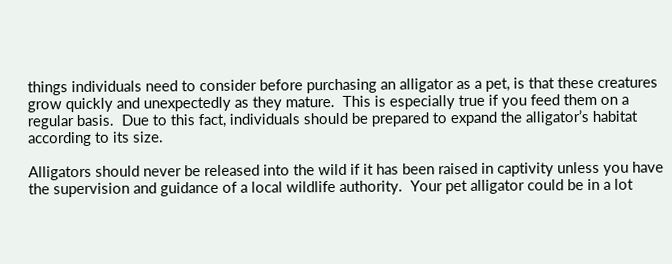things individuals need to consider before purchasing an alligator as a pet, is that these creatures grow quickly and unexpectedly as they mature.  This is especially true if you feed them on a regular basis.  Due to this fact, individuals should be prepared to expand the alligator’s habitat according to its size.

Alligators should never be released into the wild if it has been raised in captivity unless you have the supervision and guidance of a local wildlife authority.  Your pet alligator could be in a lot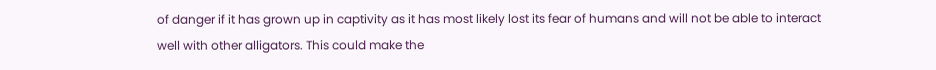of danger if it has grown up in captivity as it has most likely lost its fear of humans and will not be able to interact well with other alligators. This could make the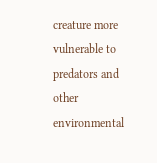creature more vulnerable to predators and other environmental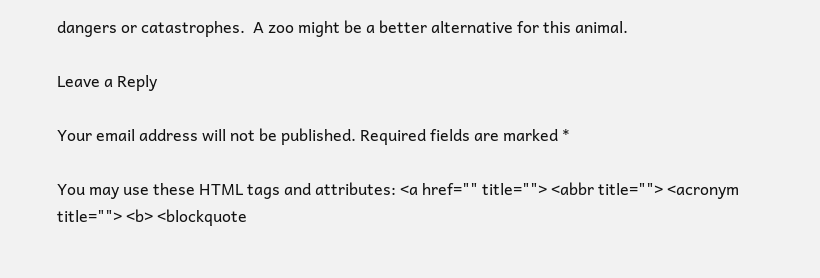dangers or catastrophes.  A zoo might be a better alternative for this animal.

Leave a Reply

Your email address will not be published. Required fields are marked *

You may use these HTML tags and attributes: <a href="" title=""> <abbr title=""> <acronym title=""> <b> <blockquote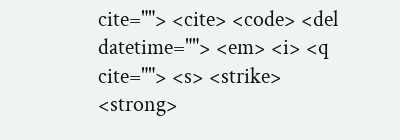cite=""> <cite> <code> <del datetime=""> <em> <i> <q cite=""> <s> <strike> <strong>